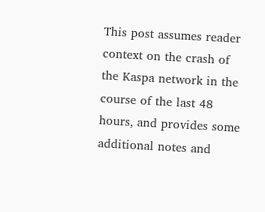This post assumes reader context on the crash of the Kaspa network in the course of the last 48 hours, and provides some additional notes and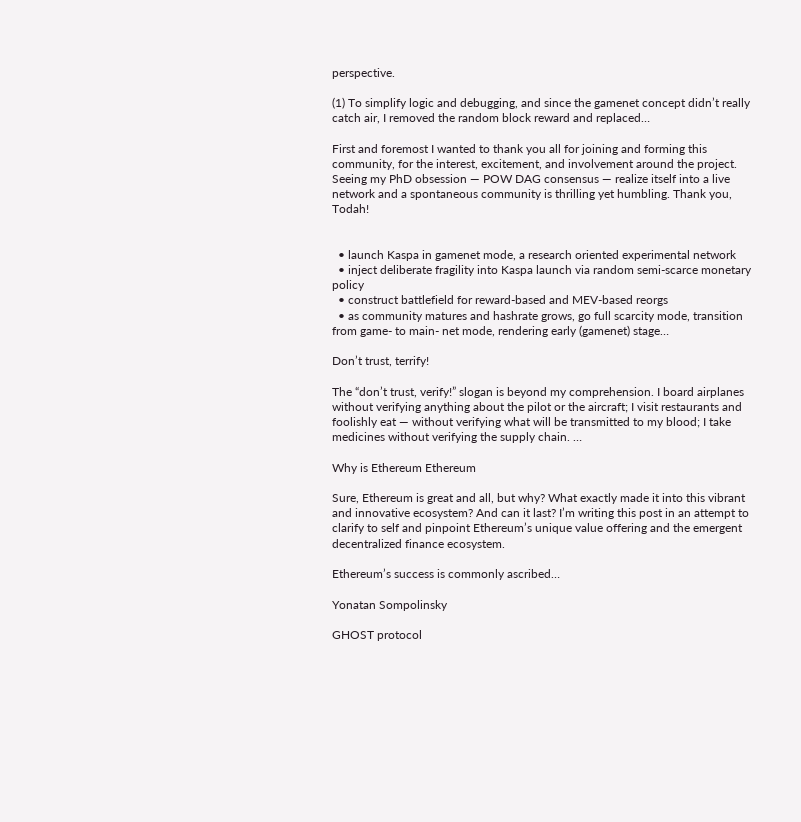perspective.

(1) To simplify logic and debugging, and since the gamenet concept didn’t really catch air, I removed the random block reward and replaced…

First and foremost I wanted to thank you all for joining and forming this community, for the interest, excitement, and involvement around the project. Seeing my PhD obsession — POW DAG consensus — realize itself into a live network and a spontaneous community is thrilling yet humbling. Thank you, Todah!


  • launch Kaspa in gamenet mode, a research oriented experimental network
  • inject deliberate fragility into Kaspa launch via random semi-scarce monetary policy
  • construct battlefield for reward-based and MEV-based reorgs
  • as community matures and hashrate grows, go full scarcity mode, transition from game- to main- net mode, rendering early (gamenet) stage…

Don’t trust, terrify!

The “don’t trust, verify!” slogan is beyond my comprehension. I board airplanes without verifying anything about the pilot or the aircraft; I visit restaurants and foolishly eat — without verifying what will be transmitted to my blood; I take medicines without verifying the supply chain. …

Why is Ethereum Ethereum

Sure, Ethereum is great and all, but why? What exactly made it into this vibrant and innovative ecosystem? And can it last? I’m writing this post in an attempt to clarify to self and pinpoint Ethereum’s unique value offering and the emergent decentralized finance ecosystem.

Ethereum’s success is commonly ascribed…

Yonatan Sompolinsky

GHOST protocol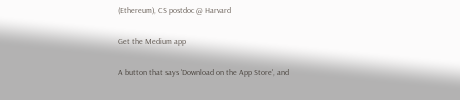(Ethereum), CS postdoc @ Harvard

Get the Medium app

A button that says 'Download on the App Store', and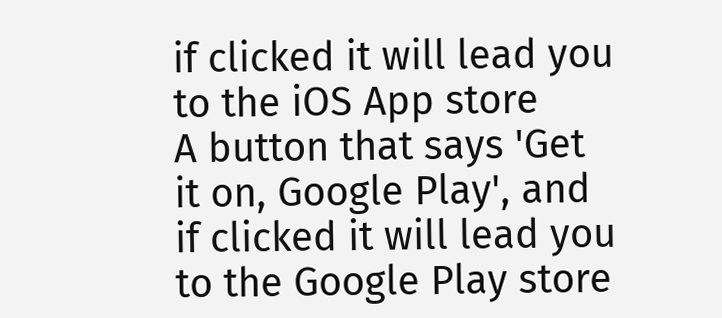if clicked it will lead you to the iOS App store
A button that says 'Get it on, Google Play', and if clicked it will lead you to the Google Play store